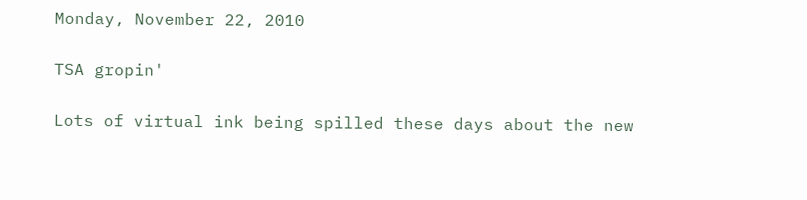Monday, November 22, 2010

TSA gropin'

Lots of virtual ink being spilled these days about the new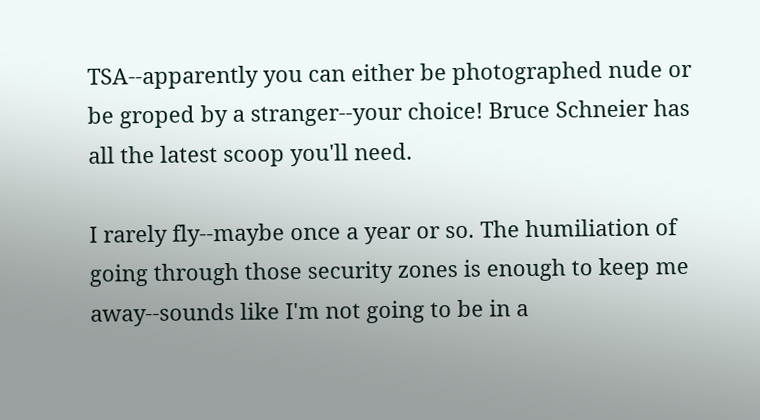TSA--apparently you can either be photographed nude or be groped by a stranger--your choice! Bruce Schneier has all the latest scoop you'll need.

I rarely fly--maybe once a year or so. The humiliation of going through those security zones is enough to keep me away--sounds like I'm not going to be in a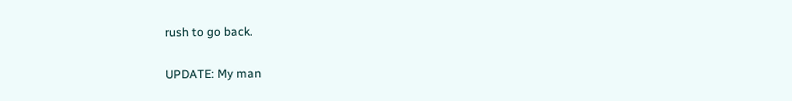rush to go back.

UPDATE: My man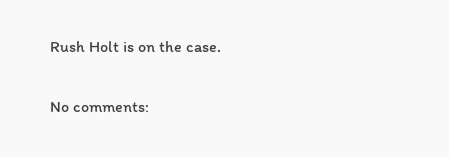Rush Holt is on the case.

No comments: